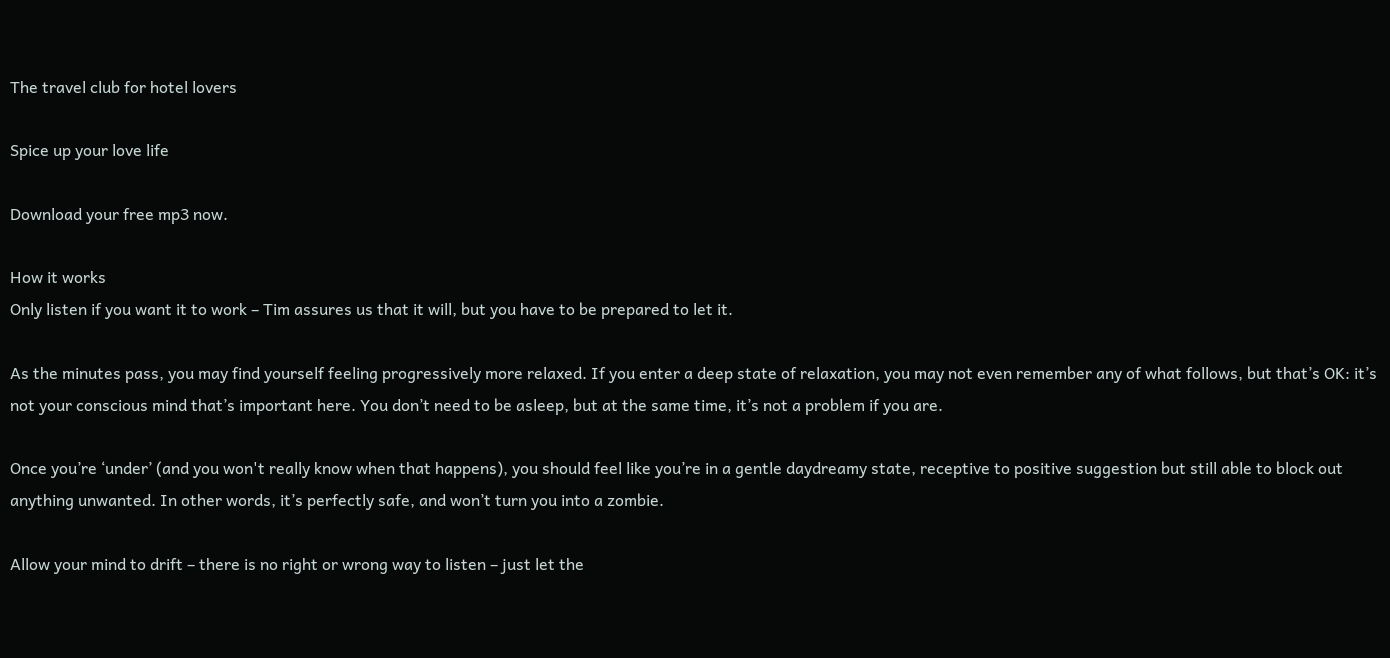The travel club for hotel lovers

Spice up your love life

Download your free mp3 now.

How it works
Only listen if you want it to work – Tim assures us that it will, but you have to be prepared to let it.

As the minutes pass, you may find yourself feeling progressively more relaxed. If you enter a deep state of relaxation, you may not even remember any of what follows, but that’s OK: it’s not your conscious mind that’s important here. You don’t need to be asleep, but at the same time, it’s not a problem if you are.

Once you’re ‘under’ (and you won't really know when that happens), you should feel like you’re in a gentle daydreamy state, receptive to positive suggestion but still able to block out anything unwanted. In other words, it’s perfectly safe, and won’t turn you into a zombie.

Allow your mind to drift – there is no right or wrong way to listen – just let the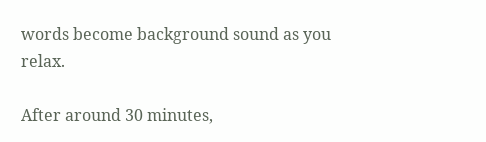words become background sound as you relax.

After around 30 minutes,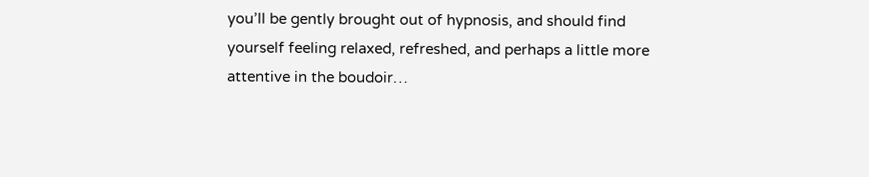you’ll be gently brought out of hypnosis, and should find yourself feeling relaxed, refreshed, and perhaps a little more attentive in the boudoir…